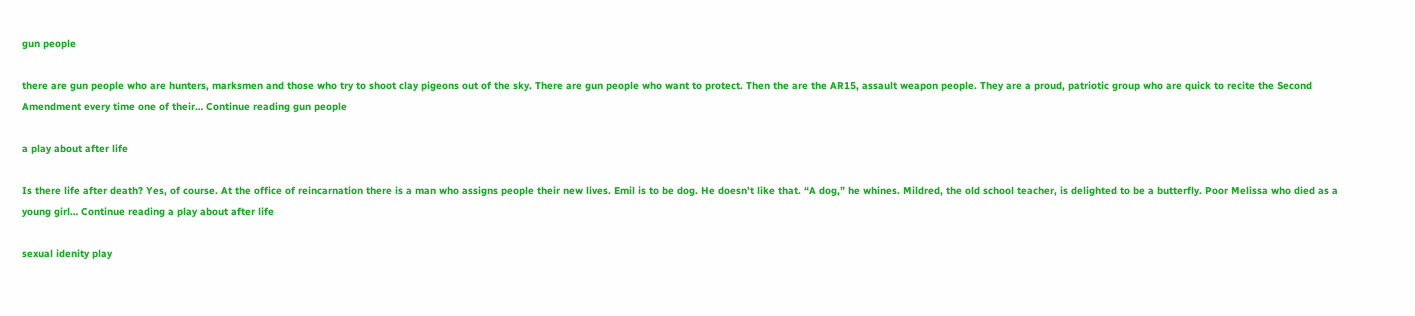gun people

there are gun people who are hunters, marksmen and those who try to shoot clay pigeons out of the sky. There are gun people who want to protect. Then the are the AR15, assault weapon people. They are a proud, patriotic group who are quick to recite the Second Amendment every time one of their… Continue reading gun people

a play about after life

Is there life after death? Yes, of course. At the office of reincarnation there is a man who assigns people their new lives. Emil is to be dog. He doesn’t like that. “A dog,” he whines. Mildred, the old school teacher, is delighted to be a butterfly. Poor Melissa who died as a young girl… Continue reading a play about after life

sexual idenity play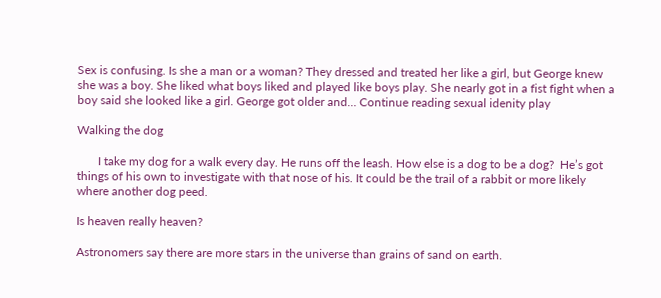Sex is confusing. Is she a man or a woman? They dressed and treated her like a girl, but George knew she was a boy. She liked what boys liked and played like boys play. She nearly got in a fist fight when a boy said she looked like a girl. George got older and… Continue reading sexual idenity play

Walking the dog

       I take my dog for a walk every day. He runs off the leash. How else is a dog to be a dog?  He’s got things of his own to investigate with that nose of his. It could be the trail of a rabbit or more likely where another dog peed.

Is heaven really heaven?

Astronomers say there are more stars in the universe than grains of sand on earth.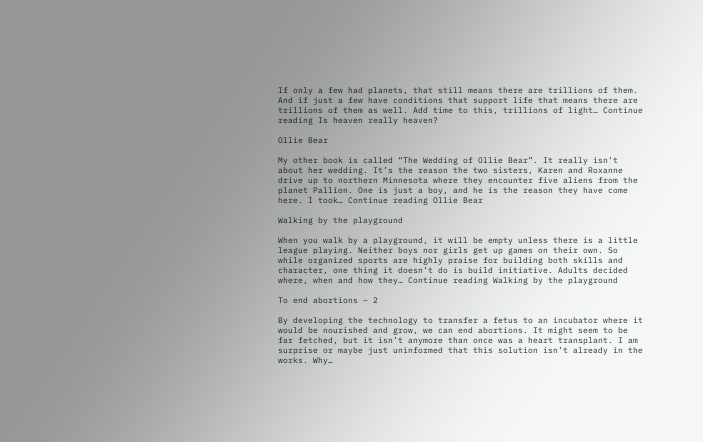If only a few had planets, that still means there are trillions of them. And if just a few have conditions that support life that means there are trillions of them as well. Add time to this, trillions of light… Continue reading Is heaven really heaven?

Ollie Bear

My other book is called “The Wedding of Ollie Bear”. It really isn’t about her wedding. It’s the reason the two sisters, Karen and Roxanne drive up to northern Minnesota where they encounter five aliens from the planet Pallion. One is just a boy, and he is the reason they have come here. I took… Continue reading Ollie Bear

Walking by the playground

When you walk by a playground, it will be empty unless there is a little league playing. Neither boys nor girls get up games on their own. So while organized sports are highly praise for building both skills and character, one thing it doesn’t do is build initiative. Adults decided where, when and how they… Continue reading Walking by the playground

To end abortions – 2

By developing the technology to transfer a fetus to an incubator where it would be nourished and grow, we can end abortions. It might seem to be far fetched, but it isn’t anymore than once was a heart transplant. I am surprise or maybe just uninformed that this solution isn’t already in the works. Why…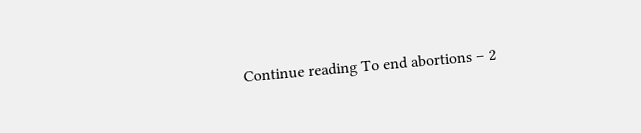Continue reading To end abortions – 2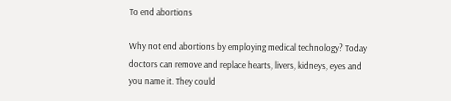To end abortions

Why not end abortions by employing medical technology? Today doctors can remove and replace hearts, livers, kidneys, eyes and you name it. They could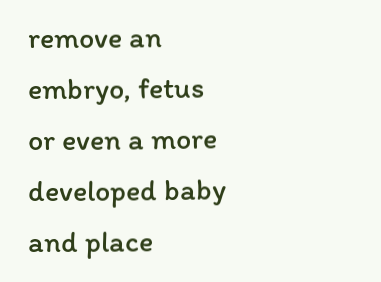remove an embryo, fetus or even a more developed baby and place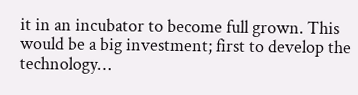it in an incubator to become full grown. This would be a big investment; first to develop the technology…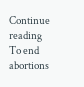Continue reading To end abortions